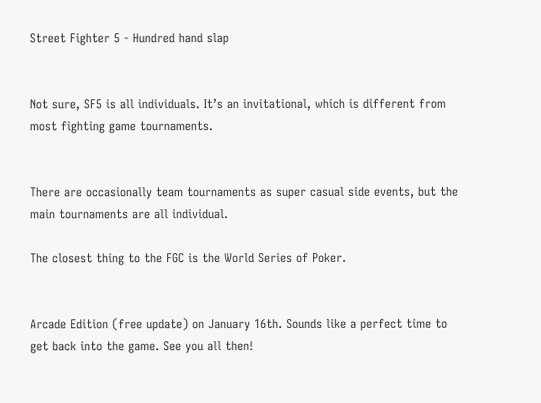Street Fighter 5 - Hundred hand slap


Not sure, SF5 is all individuals. It’s an invitational, which is different from most fighting game tournaments.


There are occasionally team tournaments as super casual side events, but the main tournaments are all individual.

The closest thing to the FGC is the World Series of Poker.


Arcade Edition (free update) on January 16th. Sounds like a perfect time to get back into the game. See you all then!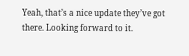Yeah, that’s a nice update they’ve got there. Looking forward to it.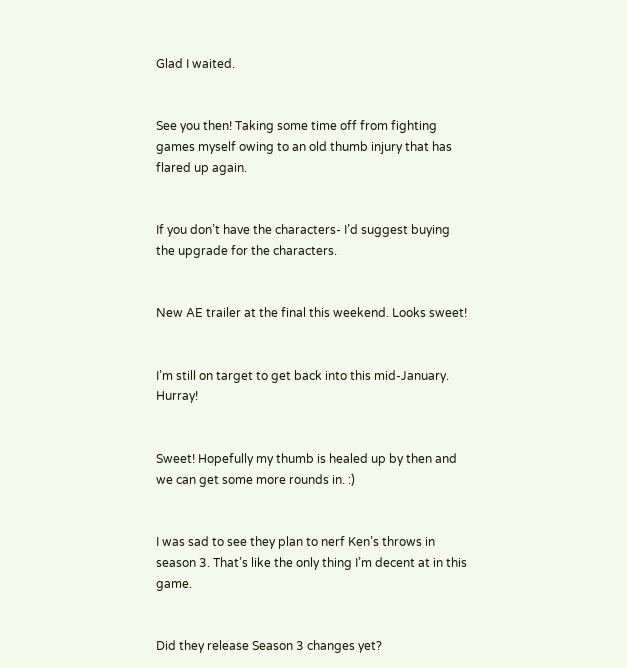Glad I waited.


See you then! Taking some time off from fighting games myself owing to an old thumb injury that has flared up again.


If you don’t have the characters- I’d suggest buying the upgrade for the characters.


New AE trailer at the final this weekend. Looks sweet!


I’m still on target to get back into this mid-January. Hurray!


Sweet! Hopefully my thumb is healed up by then and we can get some more rounds in. :)


I was sad to see they plan to nerf Ken’s throws in season 3. That’s like the only thing I’m decent at in this game.


Did they release Season 3 changes yet?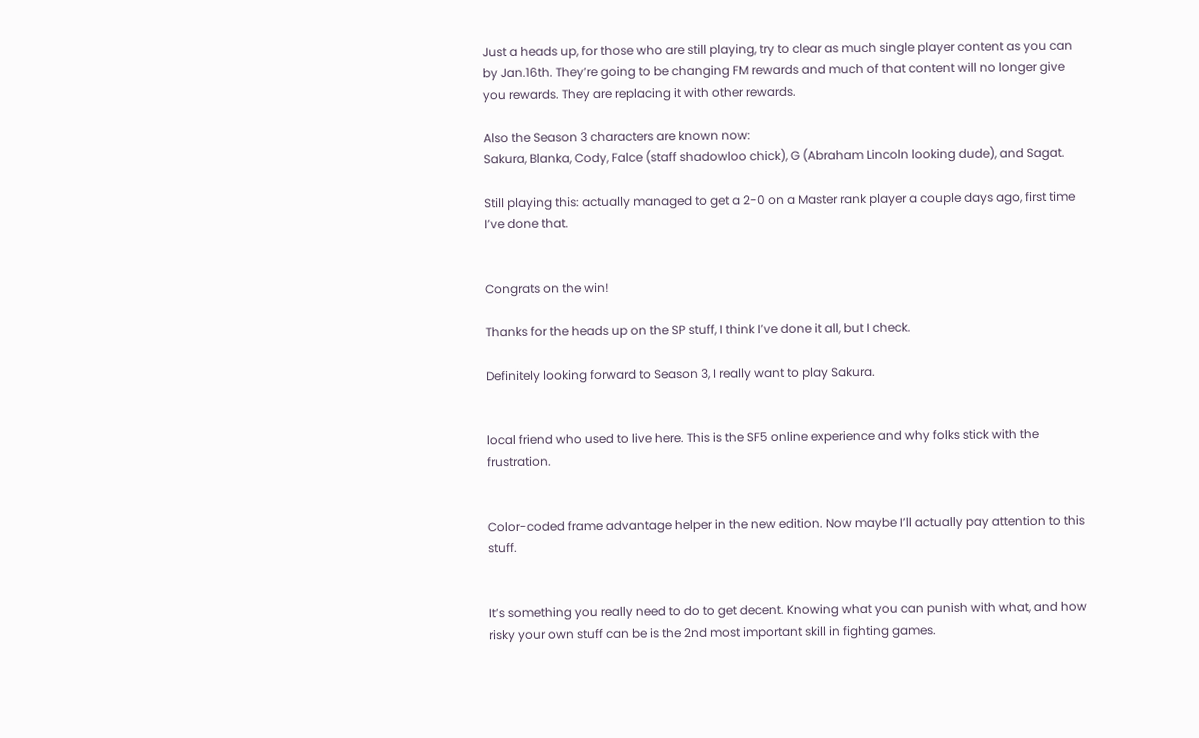Just a heads up, for those who are still playing, try to clear as much single player content as you can by Jan.16th. They’re going to be changing FM rewards and much of that content will no longer give you rewards. They are replacing it with other rewards.

Also the Season 3 characters are known now:
Sakura, Blanka, Cody, Falce (staff shadowloo chick), G (Abraham Lincoln looking dude), and Sagat.

Still playing this: actually managed to get a 2-0 on a Master rank player a couple days ago, first time I’ve done that.


Congrats on the win!

Thanks for the heads up on the SP stuff, I think I’ve done it all, but I check.

Definitely looking forward to Season 3, I really want to play Sakura.


local friend who used to live here. This is the SF5 online experience and why folks stick with the frustration.


Color-coded frame advantage helper in the new edition. Now maybe I’ll actually pay attention to this stuff.


It’s something you really need to do to get decent. Knowing what you can punish with what, and how risky your own stuff can be is the 2nd most important skill in fighting games.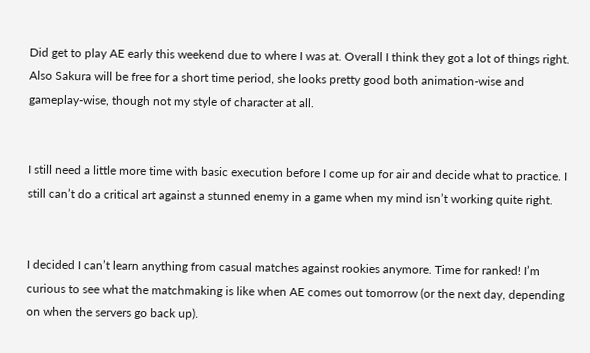Did get to play AE early this weekend due to where I was at. Overall I think they got a lot of things right.
Also Sakura will be free for a short time period, she looks pretty good both animation-wise and gameplay-wise, though not my style of character at all.


I still need a little more time with basic execution before I come up for air and decide what to practice. I still can’t do a critical art against a stunned enemy in a game when my mind isn’t working quite right.


I decided I can’t learn anything from casual matches against rookies anymore. Time for ranked! I’m curious to see what the matchmaking is like when AE comes out tomorrow (or the next day, depending on when the servers go back up).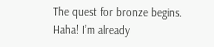The quest for bronze begins. Haha! I’m already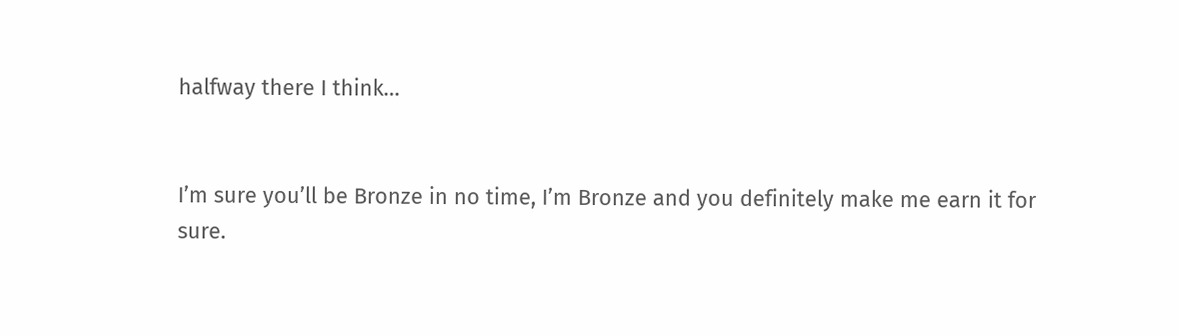halfway there I think…


I’m sure you’ll be Bronze in no time, I’m Bronze and you definitely make me earn it for sure.